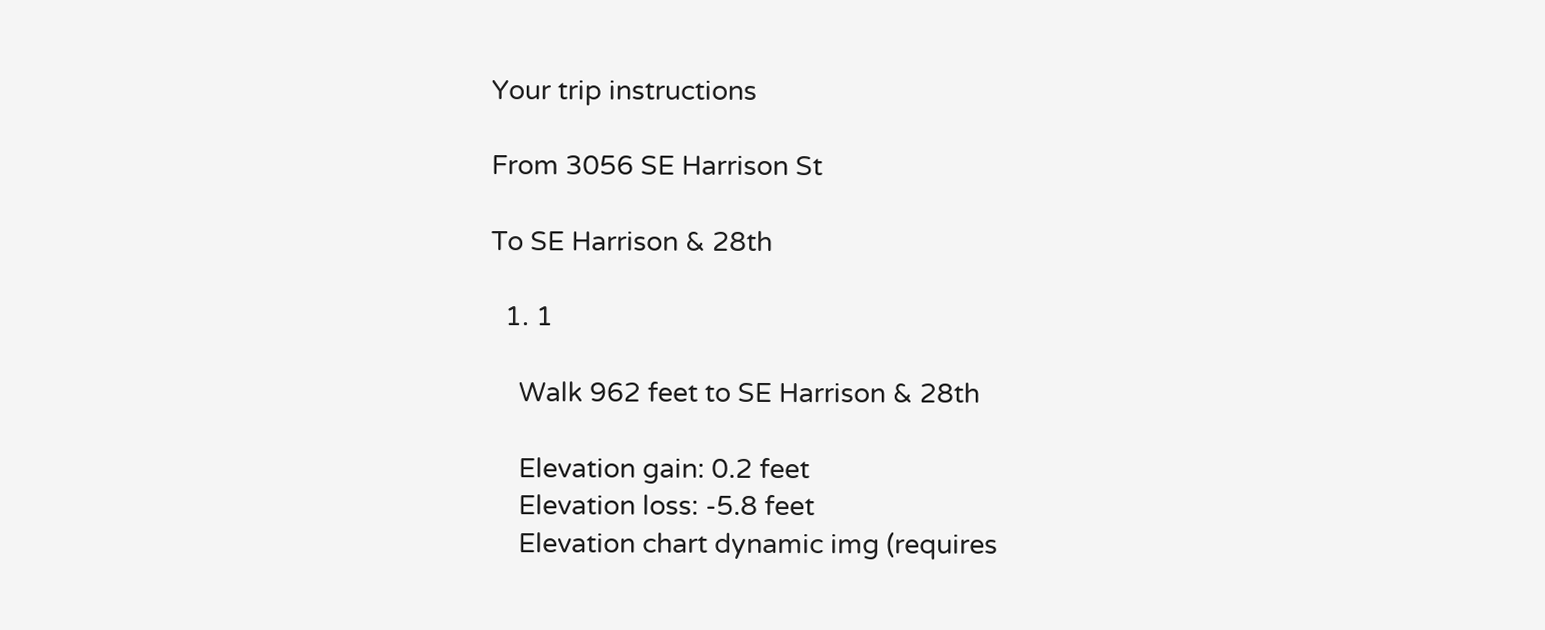Your trip instructions

From 3056 SE Harrison St

To SE Harrison & 28th

  1. 1

    Walk 962 feet to SE Harrison & 28th

    Elevation gain: 0.2 feet
    Elevation loss: -5.8 feet
    Elevation chart dynamic img (requires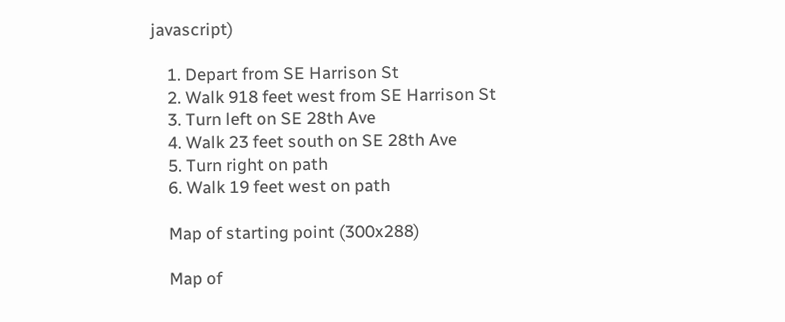javascript)

    1. Depart from SE Harrison St
    2. Walk 918 feet west from SE Harrison St
    3. Turn left on SE 28th Ave
    4. Walk 23 feet south on SE 28th Ave
    5. Turn right on path
    6. Walk 19 feet west on path

    Map of starting point (300x288)

    Map of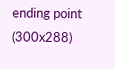ending point (300x288)